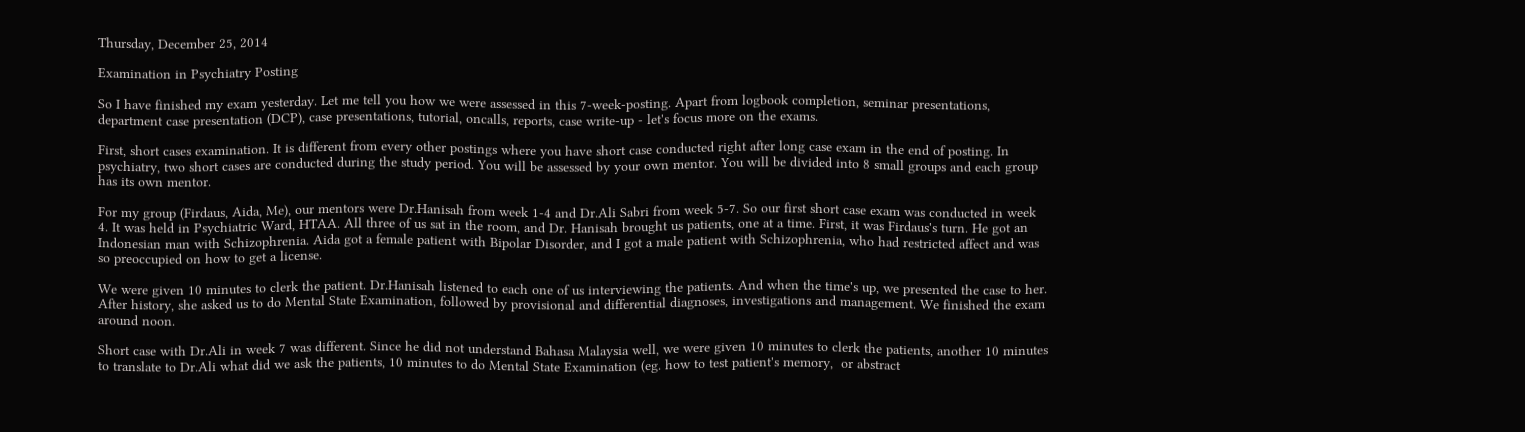Thursday, December 25, 2014

Examination in Psychiatry Posting

So I have finished my exam yesterday. Let me tell you how we were assessed in this 7-week-posting. Apart from logbook completion, seminar presentations, department case presentation (DCP), case presentations, tutorial, oncalls, reports, case write-up - let's focus more on the exams.

First, short cases examination. It is different from every other postings where you have short case conducted right after long case exam in the end of posting. In psychiatry, two short cases are conducted during the study period. You will be assessed by your own mentor. You will be divided into 8 small groups and each group has its own mentor.

For my group (Firdaus, Aida, Me), our mentors were Dr.Hanisah from week 1-4 and Dr.Ali Sabri from week 5-7. So our first short case exam was conducted in week 4. It was held in Psychiatric Ward, HTAA. All three of us sat in the room, and Dr. Hanisah brought us patients, one at a time. First, it was Firdaus's turn. He got an Indonesian man with Schizophrenia. Aida got a female patient with Bipolar Disorder, and I got a male patient with Schizophrenia, who had restricted affect and was so preoccupied on how to get a license.

We were given 10 minutes to clerk the patient. Dr.Hanisah listened to each one of us interviewing the patients. And when the time's up, we presented the case to her. After history, she asked us to do Mental State Examination, followed by provisional and differential diagnoses, investigations and management. We finished the exam around noon.

Short case with Dr.Ali in week 7 was different. Since he did not understand Bahasa Malaysia well, we were given 10 minutes to clerk the patients, another 10 minutes to translate to Dr.Ali what did we ask the patients, 10 minutes to do Mental State Examination (eg. how to test patient's memory,  or abstract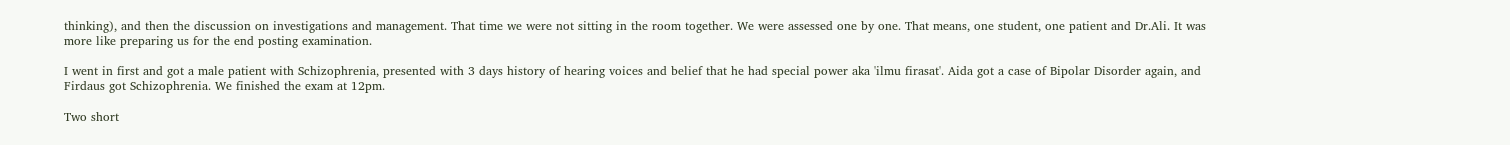thinking), and then the discussion on investigations and management. That time we were not sitting in the room together. We were assessed one by one. That means, one student, one patient and Dr.Ali. It was more like preparing us for the end posting examination.

I went in first and got a male patient with Schizophrenia, presented with 3 days history of hearing voices and belief that he had special power aka 'ilmu firasat'. Aida got a case of Bipolar Disorder again, and Firdaus got Schizophrenia. We finished the exam at 12pm.

Two short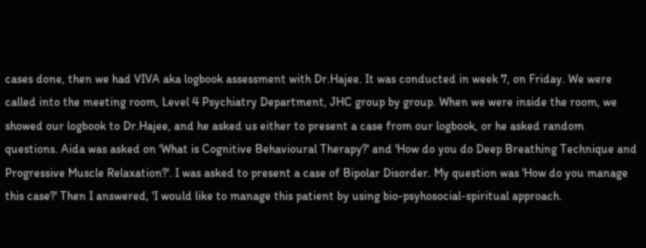cases done, then we had VIVA aka logbook assessment with Dr.Hajee. It was conducted in week 7, on Friday. We were called into the meeting room, Level 4 Psychiatry Department, JHC group by group. When we were inside the room, we showed our logbook to Dr.Hajee, and he asked us either to present a case from our logbook, or he asked random questions. Aida was asked on 'What is Cognitive Behavioural Therapy?' and 'How do you do Deep Breathing Technique and Progressive Muscle Relaxation?'. I was asked to present a case of Bipolar Disorder. My question was 'How do you manage this case?' Then I answered, 'I would like to manage this patient by using bio-psyhosocial-spiritual approach.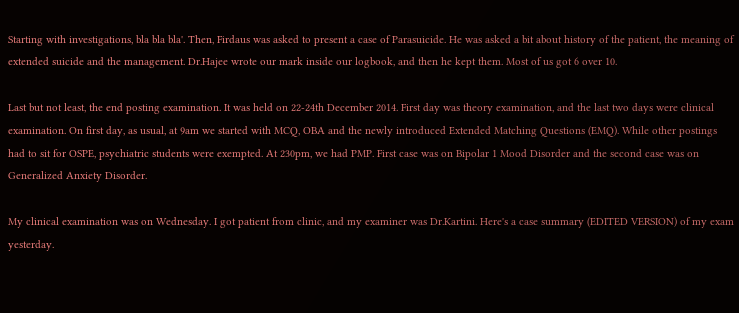Starting with investigations, bla bla bla'. Then, Firdaus was asked to present a case of Parasuicide. He was asked a bit about history of the patient, the meaning of extended suicide and the management. Dr.Hajee wrote our mark inside our logbook, and then he kept them. Most of us got 6 over 10.

Last but not least, the end posting examination. It was held on 22-24th December 2014. First day was theory examination, and the last two days were clinical examination. On first day, as usual, at 9am we started with MCQ, OBA and the newly introduced Extended Matching Questions (EMQ). While other postings had to sit for OSPE, psychiatric students were exempted. At 230pm, we had PMP. First case was on Bipolar 1 Mood Disorder and the second case was on Generalized Anxiety Disorder.

My clinical examination was on Wednesday. I got patient from clinic, and my examiner was Dr.Kartini. Here's a case summary (EDITED VERSION) of my exam yesterday.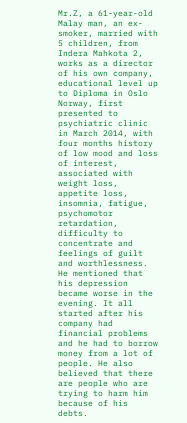Mr.Z, a 61-year-old Malay man, an ex-smoker, married with 5 children, from Indera Mahkota 2, works as a director of his own company, educational level up to Diploma in Oslo Norway, first presented to psychiatric clinic in March 2014, with four months history of low mood and loss of interest, associated with weight loss, appetite loss, insomnia, fatigue, psychomotor retardation, difficulty to concentrate and feelings of guilt and worthlessness. He mentioned that his depression became worse in the evening. It all started after his company had financial problems and he had to borrow money from a lot of people. He also believed that there are people who are trying to harm him because of his debts.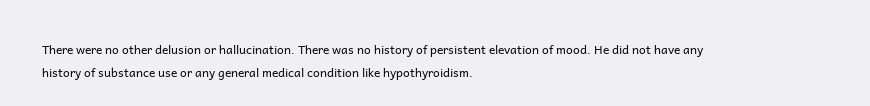There were no other delusion or hallucination. There was no history of persistent elevation of mood. He did not have any history of substance use or any general medical condition like hypothyroidism.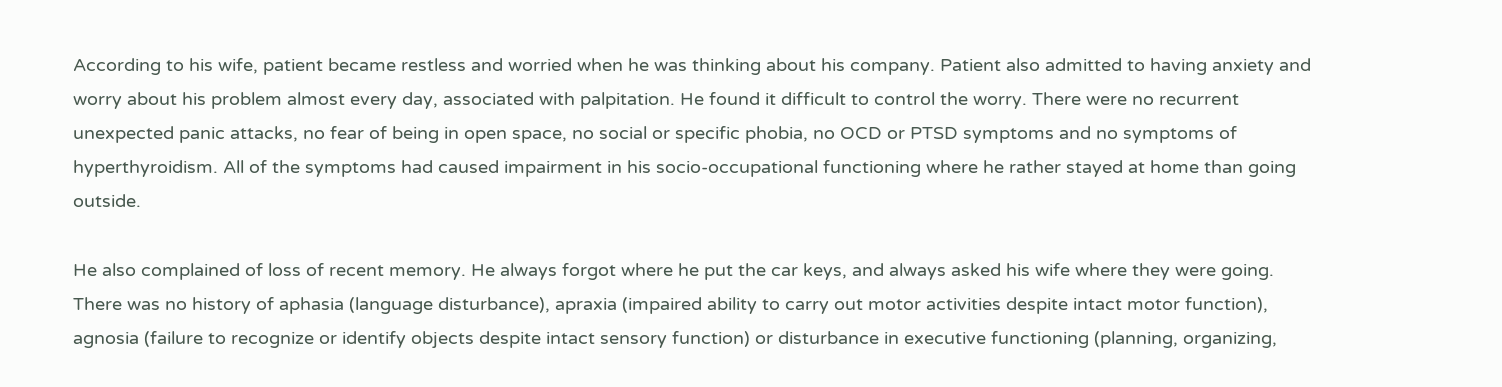According to his wife, patient became restless and worried when he was thinking about his company. Patient also admitted to having anxiety and worry about his problem almost every day, associated with palpitation. He found it difficult to control the worry. There were no recurrent unexpected panic attacks, no fear of being in open space, no social or specific phobia, no OCD or PTSD symptoms and no symptoms of hyperthyroidism. All of the symptoms had caused impairment in his socio-occupational functioning where he rather stayed at home than going outside.

He also complained of loss of recent memory. He always forgot where he put the car keys, and always asked his wife where they were going. There was no history of aphasia (language disturbance), apraxia (impaired ability to carry out motor activities despite intact motor function), agnosia (failure to recognize or identify objects despite intact sensory function) or disturbance in executive functioning (planning, organizing,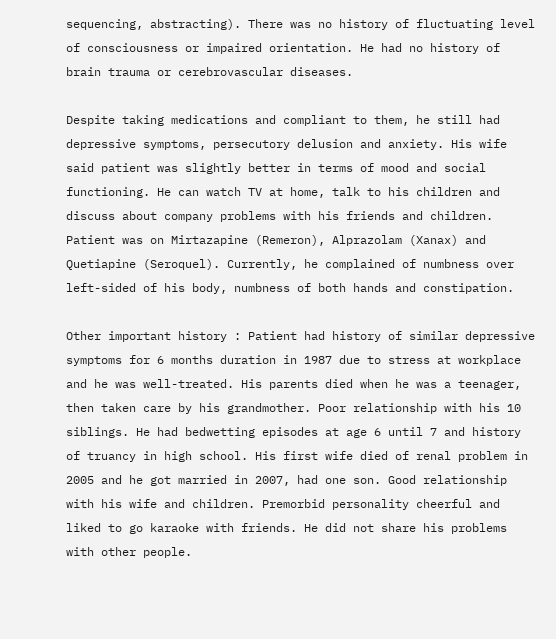sequencing, abstracting). There was no history of fluctuating level of consciousness or impaired orientation. He had no history of brain trauma or cerebrovascular diseases.

Despite taking medications and compliant to them, he still had depressive symptoms, persecutory delusion and anxiety. His wife said patient was slightly better in terms of mood and social functioning. He can watch TV at home, talk to his children and discuss about company problems with his friends and children. Patient was on Mirtazapine (Remeron), Alprazolam (Xanax) and Quetiapine (Seroquel). Currently, he complained of numbness over left-sided of his body, numbness of both hands and constipation.

Other important history : Patient had history of similar depressive symptoms for 6 months duration in 1987 due to stress at workplace and he was well-treated. His parents died when he was a teenager, then taken care by his grandmother. Poor relationship with his 10 siblings. He had bedwetting episodes at age 6 until 7 and history of truancy in high school. His first wife died of renal problem in 2005 and he got married in 2007, had one son. Good relationship with his wife and children. Premorbid personality cheerful and liked to go karaoke with friends. He did not share his problems with other people.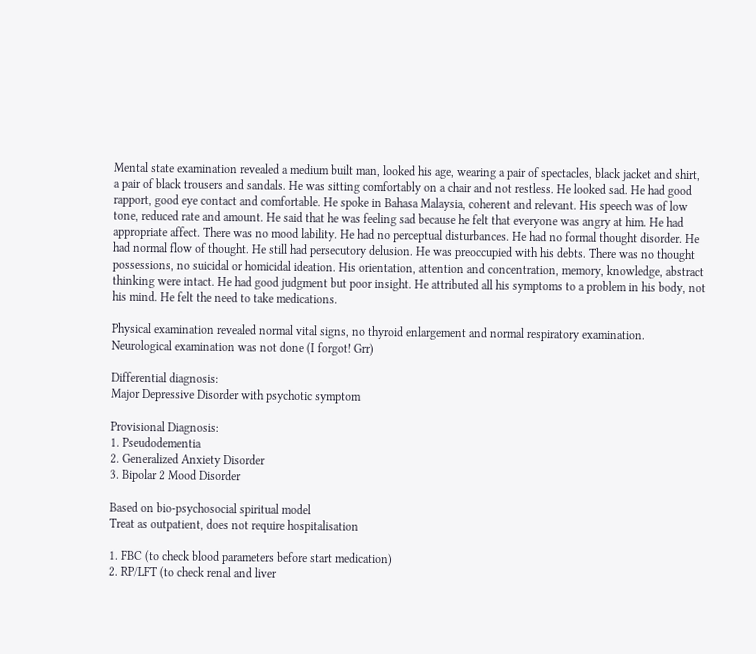Mental state examination revealed a medium built man, looked his age, wearing a pair of spectacles, black jacket and shirt, a pair of black trousers and sandals. He was sitting comfortably on a chair and not restless. He looked sad. He had good rapport, good eye contact and comfortable. He spoke in Bahasa Malaysia, coherent and relevant. His speech was of low tone, reduced rate and amount. He said that he was feeling sad because he felt that everyone was angry at him. He had appropriate affect. There was no mood lability. He had no perceptual disturbances. He had no formal thought disorder. He had normal flow of thought. He still had persecutory delusion. He was preoccupied with his debts. There was no thought possessions, no suicidal or homicidal ideation. His orientation, attention and concentration, memory, knowledge, abstract thinking were intact. He had good judgment but poor insight. He attributed all his symptoms to a problem in his body, not his mind. He felt the need to take medications.

Physical examination revealed normal vital signs, no thyroid enlargement and normal respiratory examination. Neurological examination was not done (I forgot! Grr)

Differential diagnosis:
Major Depressive Disorder with psychotic symptom

Provisional Diagnosis:
1. Pseudodementia
2. Generalized Anxiety Disorder
3. Bipolar 2 Mood Disorder

Based on bio-psychosocial spiritual model
Treat as outpatient, does not require hospitalisation

1. FBC (to check blood parameters before start medication)
2. RP/LFT (to check renal and liver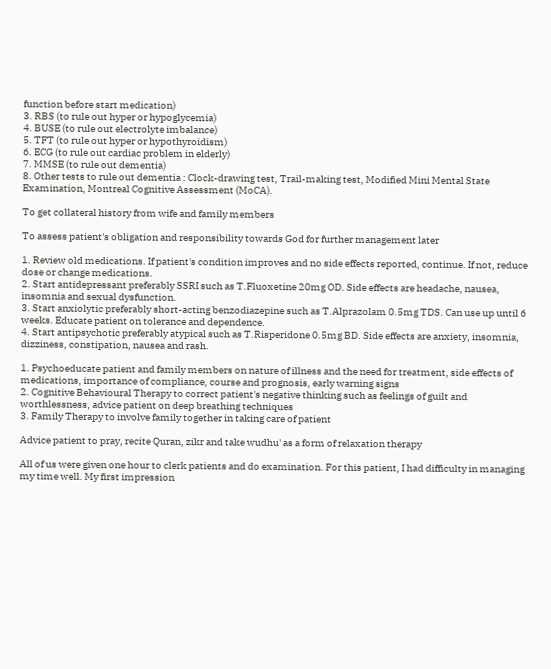function before start medication)
3. RBS (to rule out hyper or hypoglycemia)
4. BUSE (to rule out electrolyte imbalance)
5. TFT (to rule out hyper or hypothyroidism)
6. ECG (to rule out cardiac problem in elderly)
7. MMSE (to rule out dementia)
8. Other tests to rule out dementia : Clock-drawing test, Trail-making test, Modified Mini Mental State Examination, Montreal Cognitive Assessment (MoCA).

To get collateral history from wife and family members

To assess patient's obligation and responsibility towards God for further management later

1. Review old medications. If patient's condition improves and no side effects reported, continue. If not, reduce dose or change medications.
2. Start antidepressant preferably SSRI such as T.Fluoxetine 20mg OD. Side effects are headache, nausea, insomnia and sexual dysfunction.
3. Start anxiolytic preferably short-acting benzodiazepine such as T.Alprazolam 0.5mg TDS. Can use up until 6 weeks. Educate patient on tolerance and dependence.
4. Start antipsychotic preferably atypical such as T.Risperidone 0.5mg BD. Side effects are anxiety, insomnia, dizziness, constipation, nausea and rash.

1. Psychoeducate patient and family members on nature of illness and the need for treatment, side effects of medications, importance of compliance, course and prognosis, early warning signs
2. Cognitive Behavioural Therapy to correct patient's negative thinking such as feelings of guilt and worthlessness, advice patient on deep breathing techniques
3. Family Therapy to involve family together in taking care of patient

Advice patient to pray, recite Quran, zikr and take wudhu' as a form of relaxation therapy

All of us were given one hour to clerk patients and do examination. For this patient, I had difficulty in managing my time well. My first impression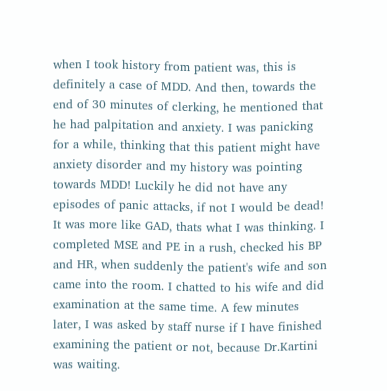when I took history from patient was, this is definitely a case of MDD. And then, towards the end of 30 minutes of clerking, he mentioned that he had palpitation and anxiety. I was panicking for a while, thinking that this patient might have anxiety disorder and my history was pointing towards MDD! Luckily he did not have any episodes of panic attacks, if not I would be dead! It was more like GAD, thats what I was thinking. I completed MSE and PE in a rush, checked his BP and HR, when suddenly the patient's wife and son came into the room. I chatted to his wife and did examination at the same time. A few minutes later, I was asked by staff nurse if I have finished examining the patient or not, because Dr.Kartini was waiting.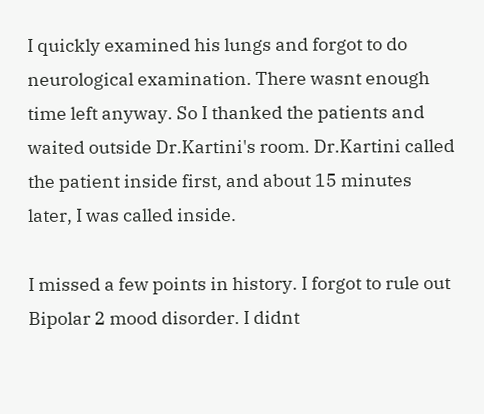I quickly examined his lungs and forgot to do neurological examination. There wasnt enough time left anyway. So I thanked the patients and waited outside Dr.Kartini's room. Dr.Kartini called the patient inside first, and about 15 minutes later, I was called inside.

I missed a few points in history. I forgot to rule out Bipolar 2 mood disorder. I didnt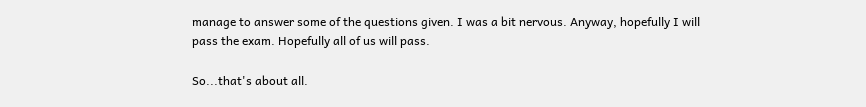manage to answer some of the questions given. I was a bit nervous. Anyway, hopefully I will pass the exam. Hopefully all of us will pass.

So...that's about all.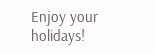Enjoy your holidays!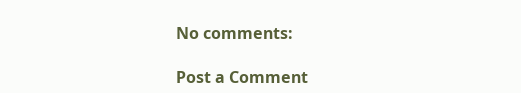No comments:

Post a Comment